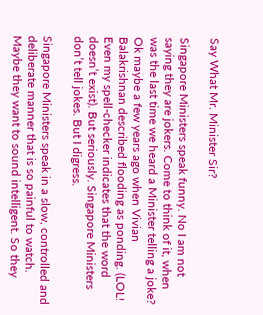Say What Mr. Minister Sir?

Singapore Ministers speak funny. No I am not saying they are jokers. Come to think of it, when was the last time we heard a Minister telling a joke? Ok maybe a few years ago when Vivian Balakrishnan described flooding as ponding. (LOL! Even my spell-checker indicates that the word doesn’t exist). But seriously. Singapore Ministers don’t tell jokes. But I digress.

Singapore Ministers speak in a slow, controlled and deliberate manner that is so painful to watch. Maybe they want to sound intelligent. So they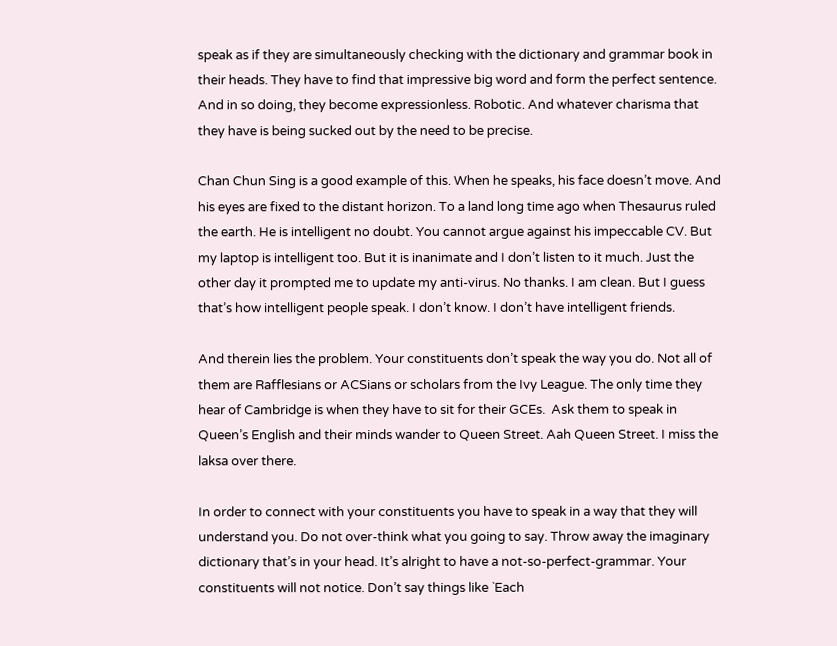speak as if they are simultaneously checking with the dictionary and grammar book in their heads. They have to find that impressive big word and form the perfect sentence. And in so doing, they become expressionless. Robotic. And whatever charisma that they have is being sucked out by the need to be precise.

Chan Chun Sing is a good example of this. When he speaks, his face doesn’t move. And his eyes are fixed to the distant horizon. To a land long time ago when Thesaurus ruled the earth. He is intelligent no doubt. You cannot argue against his impeccable CV. But my laptop is intelligent too. But it is inanimate and I don’t listen to it much. Just the other day it prompted me to update my anti-virus. No thanks. I am clean. But I guess that’s how intelligent people speak. I don’t know. I don’t have intelligent friends.

And therein lies the problem. Your constituents don’t speak the way you do. Not all of them are Rafflesians or ACSians or scholars from the Ivy League. The only time they hear of Cambridge is when they have to sit for their GCEs.  Ask them to speak in Queen’s English and their minds wander to Queen Street. Aah Queen Street. I miss the laksa over there.

In order to connect with your constituents you have to speak in a way that they will understand you. Do not over-think what you going to say. Throw away the imaginary dictionary that’s in your head. It’s alright to have a not-so-perfect-grammar. Your constituents will not notice. Don’t say things like `Each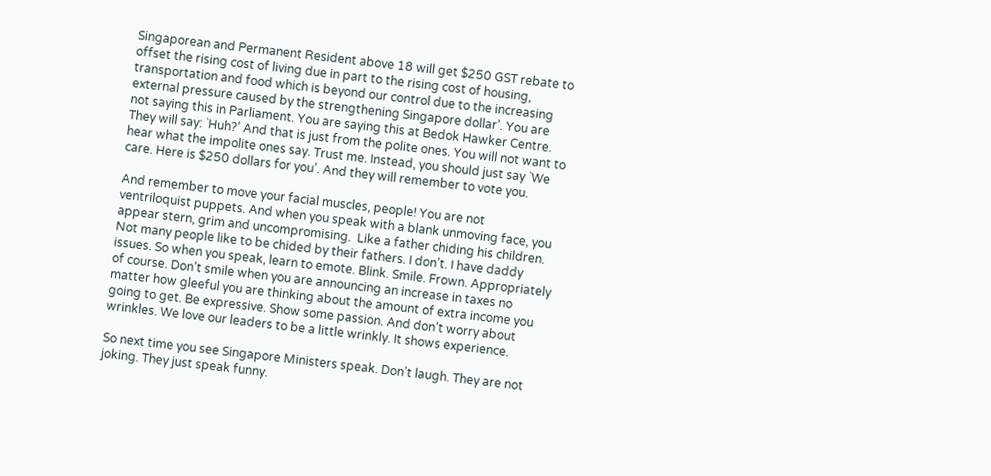Singaporean and Permanent Resident above 18 will get $250 GST rebate to offset the rising cost of living due in part to the rising cost of housing, transportation and food which is beyond our control due to the increasing external pressure caused by the strengthening Singapore dollar’. You are not saying this in Parliament. You are saying this at Bedok Hawker Centre.  They will say: `Huh?’ And that is just from the polite ones. You will not want to hear what the impolite ones say. Trust me. Instead, you should just say `We care. Here is $250 dollars for you’. And they will remember to vote you.

And remember to move your facial muscles, people! You are not ventriloquist puppets. And when you speak with a blank unmoving face, you appear stern, grim and uncompromising.  Like a father chiding his children. Not many people like to be chided by their fathers. I don’t. I have daddy issues. So when you speak, learn to emote. Blink. Smile. Frown. Appropriately of course. Don’t smile when you are announcing an increase in taxes no matter how gleeful you are thinking about the amount of extra income you going to get. Be expressive. Show some passion. And don’t worry about wrinkles. We love our leaders to be a little wrinkly. It shows experience.

So next time you see Singapore Ministers speak. Don’t laugh. They are not joking. They just speak funny.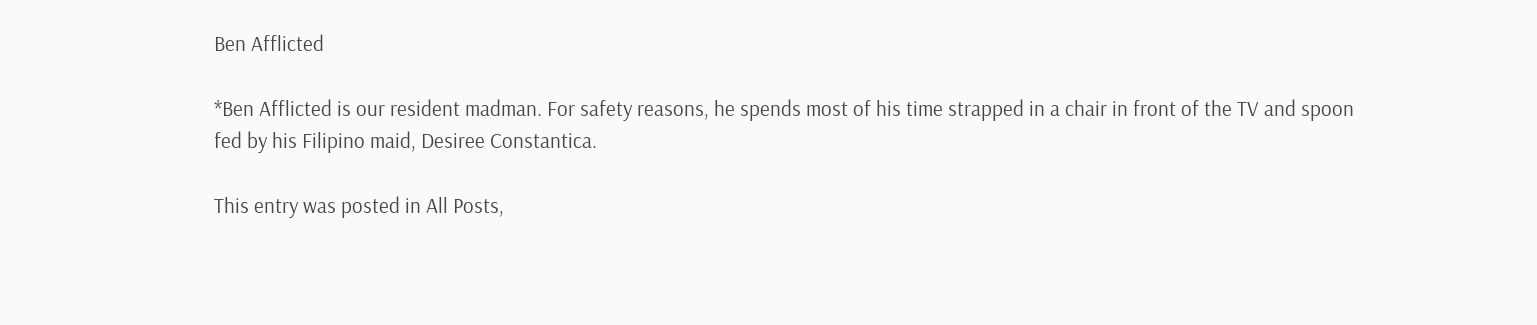Ben Afflicted

*Ben Afflicted is our resident madman. For safety reasons, he spends most of his time strapped in a chair in front of the TV and spoon fed by his Filipino maid, Desiree Constantica.

This entry was posted in All Posts,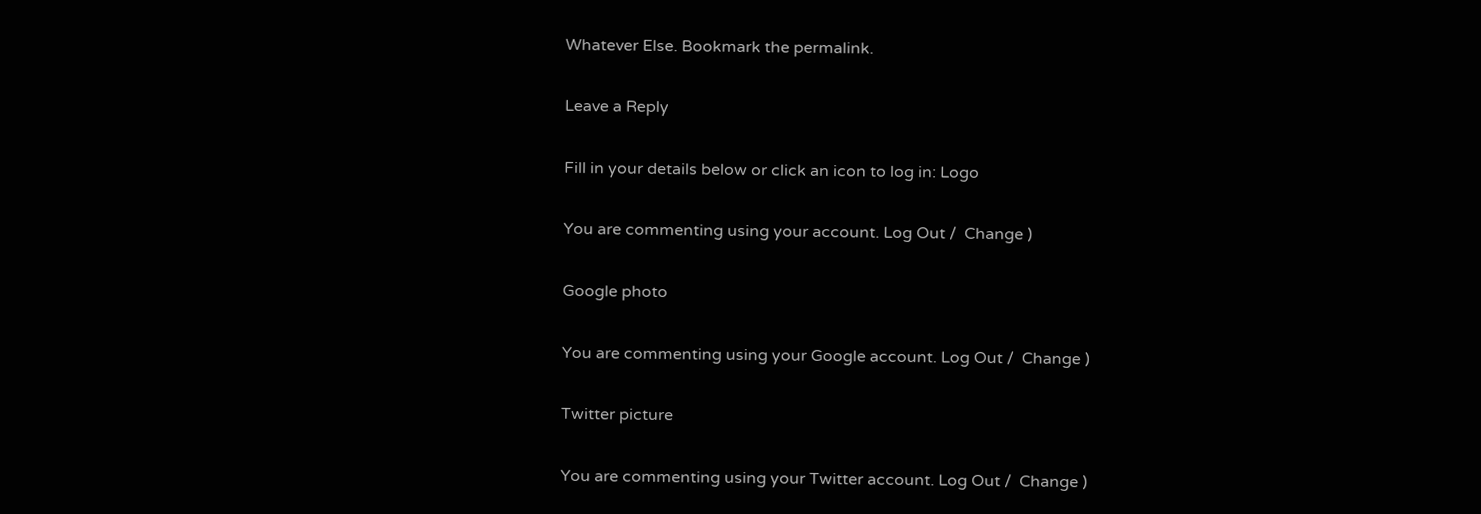Whatever Else. Bookmark the permalink.

Leave a Reply

Fill in your details below or click an icon to log in: Logo

You are commenting using your account. Log Out /  Change )

Google photo

You are commenting using your Google account. Log Out /  Change )

Twitter picture

You are commenting using your Twitter account. Log Out /  Change )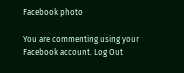Facebook photo

You are commenting using your Facebook account. Log Out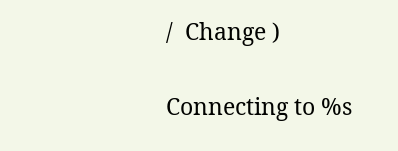/  Change )

Connecting to %s